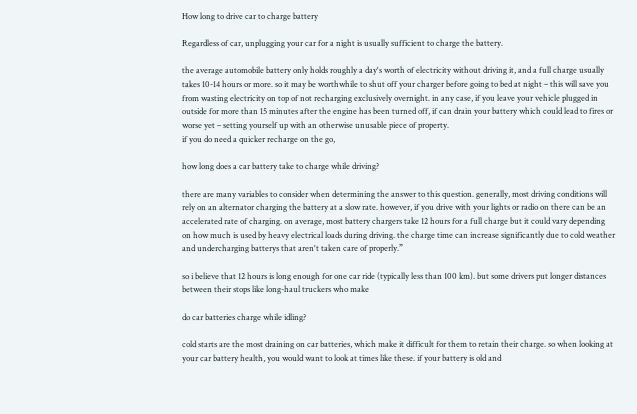How long to drive car to charge battery

Regardless of car, unplugging your car for a night is usually sufficient to charge the battery.

the average automobile battery only holds roughly a day's worth of electricity without driving it, and a full charge usually takes 10-14 hours or more. so it may be worthwhile to shut off your charger before going to bed at night – this will save you from wasting electricity on top of not recharging exclusively overnight. in any case, if you leave your vehicle plugged in outside for more than 15 minutes after the engine has been turned off, if can drain your battery which could lead to fires or worse yet – setting yourself up with an otherwise unusable piece of property.
if you do need a quicker recharge on the go,

how long does a car battery take to charge while driving?

there are many variables to consider when determining the answer to this question. generally, most driving conditions will rely on an alternator charging the battery at a slow rate. however, if you drive with your lights or radio on there can be an accelerated rate of charging. on average, most battery chargers take 12 hours for a full charge but it could vary depending on how much is used by heavy electrical loads during driving. the charge time can increase significantly due to cold weather and undercharging batterys that aren't taken care of properly.”

so i believe that 12 hours is long enough for one car ride (typically less than 100 km). but some drivers put longer distances between their stops like long-haul truckers who make

do car batteries charge while idling?

cold starts are the most draining on car batteries, which make it difficult for them to retain their charge. so when looking at your car battery health, you would want to look at times like these. if your battery is old and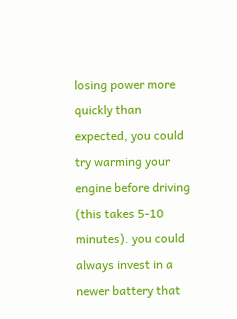losing power more quickly than expected, you could try warming your engine before driving (this takes 5-10 minutes). you could always invest in a newer battery that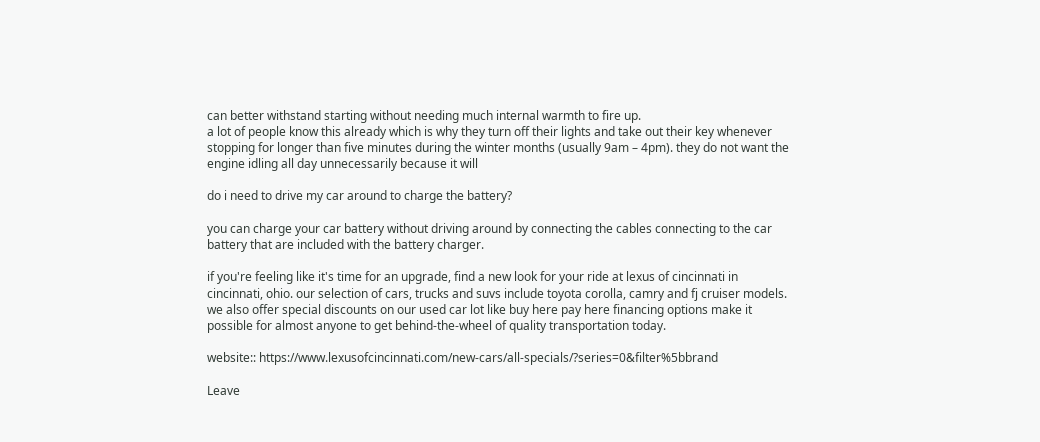can better withstand starting without needing much internal warmth to fire up.
a lot of people know this already which is why they turn off their lights and take out their key whenever stopping for longer than five minutes during the winter months (usually 9am – 4pm). they do not want the engine idling all day unnecessarily because it will

do i need to drive my car around to charge the battery?

you can charge your car battery without driving around by connecting the cables connecting to the car battery that are included with the battery charger.

if you're feeling like it's time for an upgrade, find a new look for your ride at lexus of cincinnati in cincinnati, ohio. our selection of cars, trucks and suvs include toyota corolla, camry and fj cruiser models. we also offer special discounts on our used car lot like buy here pay here financing options make it possible for almost anyone to get behind-the-wheel of quality transportation today.

website:: https://www.lexusofcincinnati.com/new-cars/all-specials/?series=0&filter%5bbrand

Leave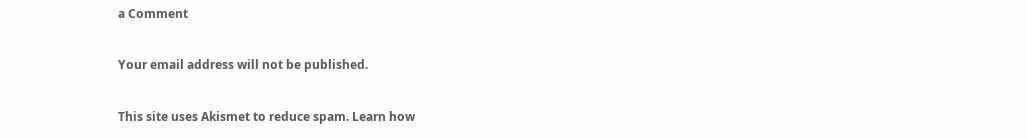a Comment

Your email address will not be published.

This site uses Akismet to reduce spam. Learn how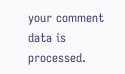your comment data is processed.